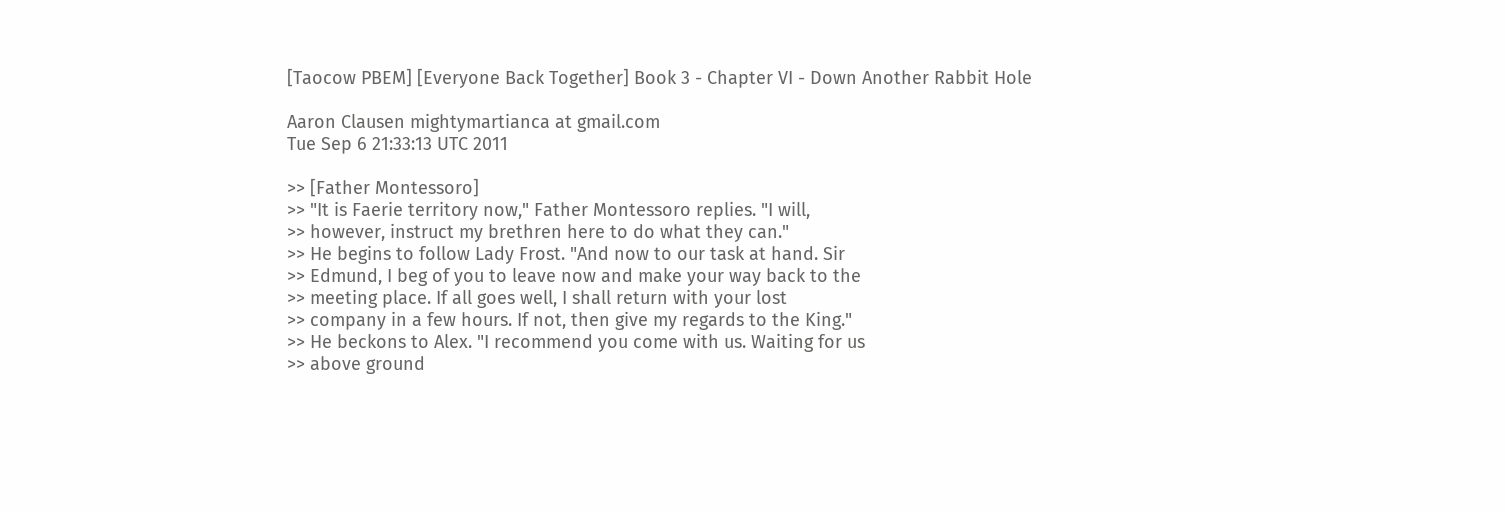[Taocow PBEM] [Everyone Back Together] Book 3 - Chapter VI - Down Another Rabbit Hole

Aaron Clausen mightymartianca at gmail.com
Tue Sep 6 21:33:13 UTC 2011

>> [Father Montessoro]
>> "It is Faerie territory now," Father Montessoro replies. "I will,
>> however, instruct my brethren here to do what they can."
>> He begins to follow Lady Frost. "And now to our task at hand. Sir
>> Edmund, I beg of you to leave now and make your way back to the
>> meeting place. If all goes well, I shall return with your lost
>> company in a few hours. If not, then give my regards to the King."
>> He beckons to Alex. "I recommend you come with us. Waiting for us
>> above ground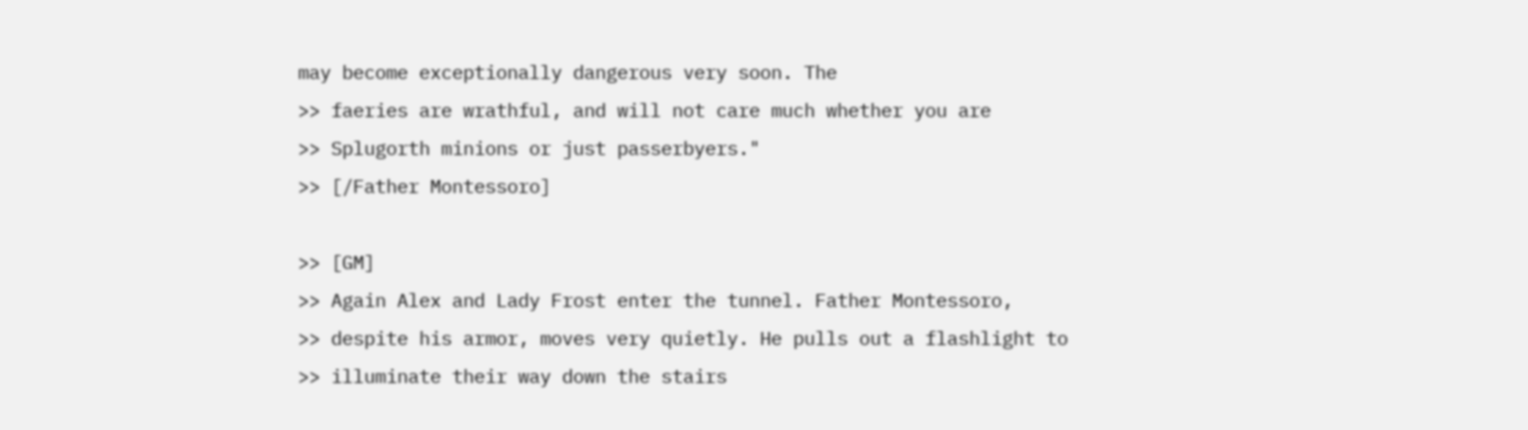may become exceptionally dangerous very soon. The
>> faeries are wrathful, and will not care much whether you are
>> Splugorth minions or just passerbyers."
>> [/Father Montessoro]

>> [GM]
>> Again Alex and Lady Frost enter the tunnel. Father Montessoro,
>> despite his armor, moves very quietly. He pulls out a flashlight to
>> illuminate their way down the stairs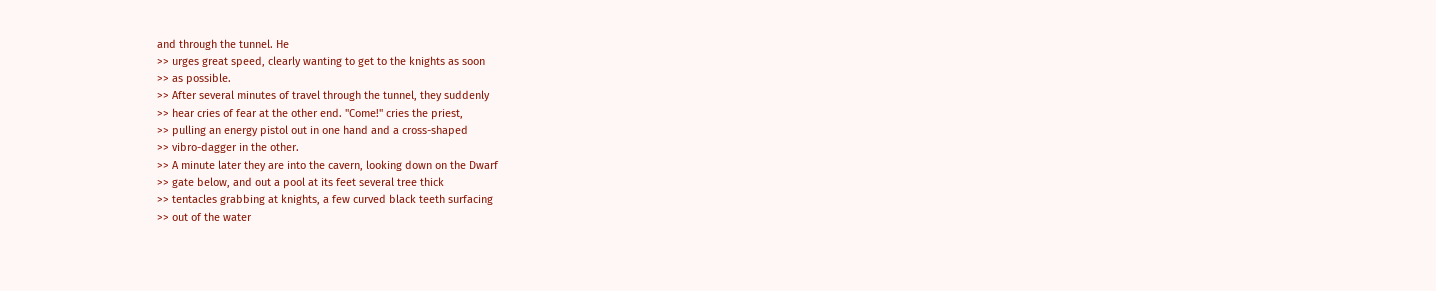and through the tunnel. He
>> urges great speed, clearly wanting to get to the knights as soon
>> as possible.
>> After several minutes of travel through the tunnel, they suddenly
>> hear cries of fear at the other end. "Come!" cries the priest,
>> pulling an energy pistol out in one hand and a cross-shaped
>> vibro-dagger in the other.
>> A minute later they are into the cavern, looking down on the Dwarf
>> gate below, and out a pool at its feet several tree thick
>> tentacles grabbing at knights, a few curved black teeth surfacing
>> out of the water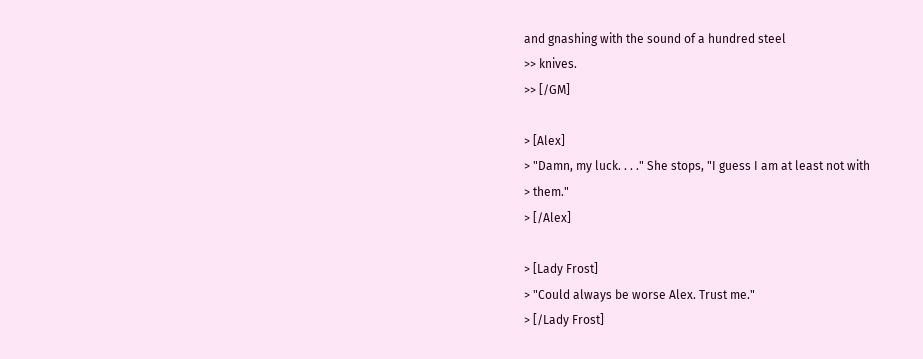and gnashing with the sound of a hundred steel
>> knives.
>> [/GM]

> [Alex]
> "Damn, my luck. . . ." She stops, "I guess I am at least not with
> them."
> [/Alex]

> [Lady Frost]
> "Could always be worse Alex. Trust me."
> [/Lady Frost]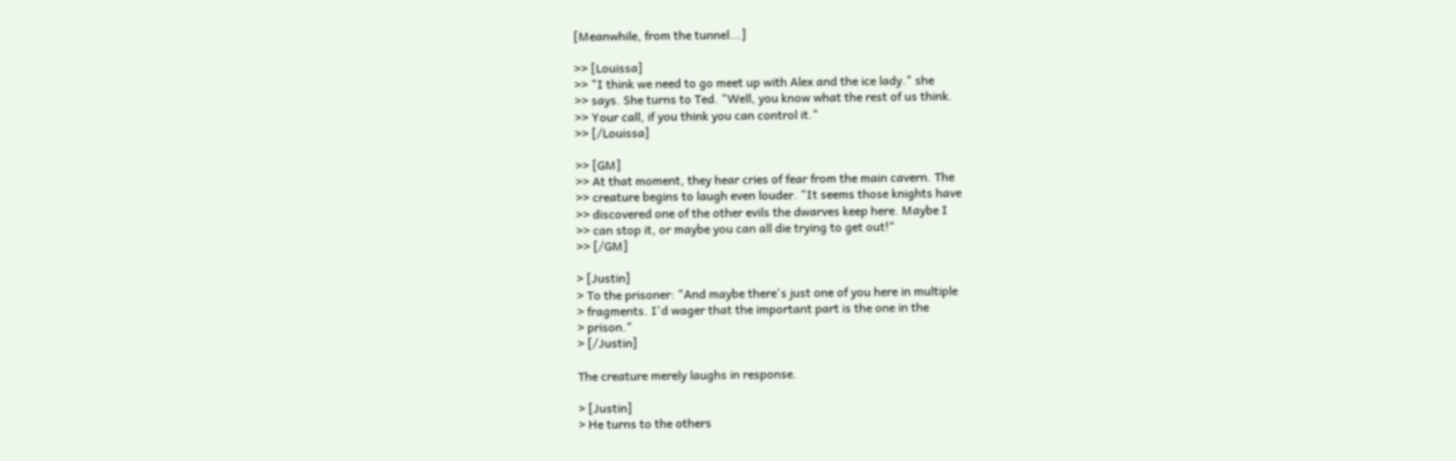[Meanwhile, from the tunnel...]

>> [Louissa]
>> "I think we need to go meet up with Alex and the ice lady." she
>> says. She turns to Ted. "Well, you know what the rest of us think.
>> Your call, if you think you can control it."
>> [/Louissa]

>> [GM]
>> At that moment, they hear cries of fear from the main cavern. The
>> creature begins to laugh even louder. "It seems those knights have
>> discovered one of the other evils the dwarves keep here. Maybe I
>> can stop it, or maybe you can all die trying to get out!"
>> [/GM]

> [Justin]
> To the prisoner: "And maybe there's just one of you here in multiple
> fragments. I'd wager that the important part is the one in the
> prison."
> [/Justin]

The creature merely laughs in response.

> [Justin]
> He turns to the others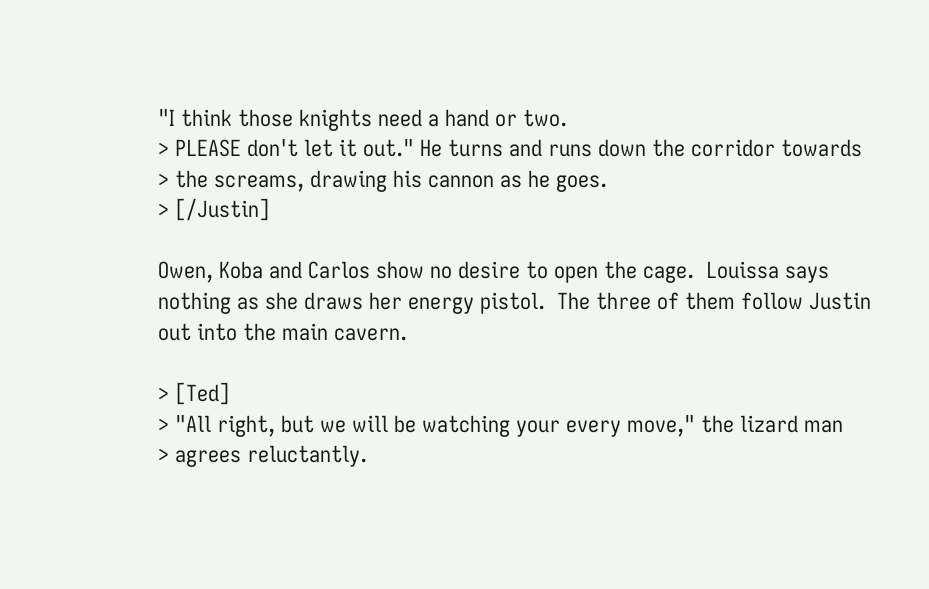"I think those knights need a hand or two.
> PLEASE don't let it out." He turns and runs down the corridor towards
> the screams, drawing his cannon as he goes.
> [/Justin]

Owen, Koba and Carlos show no desire to open the cage.  Louissa says
nothing as she draws her energy pistol.  The three of them follow Justin
out into the main cavern.

> [Ted]
> "All right, but we will be watching your every move," the lizard man
> agrees reluctantly.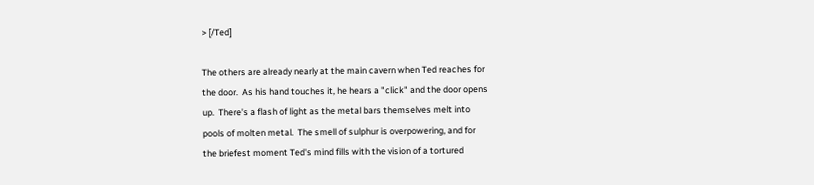> [/Ted]

The others are already nearly at the main cavern when Ted reaches for
the door.  As his hand touches it, he hears a "click" and the door opens
up.  There's a flash of light as the metal bars themselves melt into
pools of molten metal.  The smell of sulphur is overpowering, and for
the briefest moment Ted's mind fills with the vision of a tortured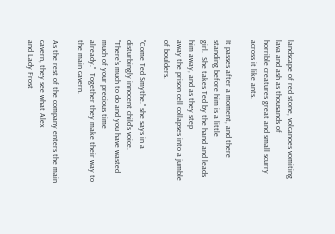landscape of red stone, volcanoes vomiting lava and ash as thousands of
horrible creatures great and small scurry across it like ants.

It passes after a moment, and there standing before him is a little
girl.  She takes Ted by the hand and leads him away, and as they step
away the prison cell collapses into a jumble of boulders.

"Come Ted Smythe." she says in a disturbingly innocent child's voice.
"There's much to do and you have wasted much of your precious time
already."  Together they make their way to the main cavern.

As the rest of the company enters the main cavern, they see what Alex
and Lady Frost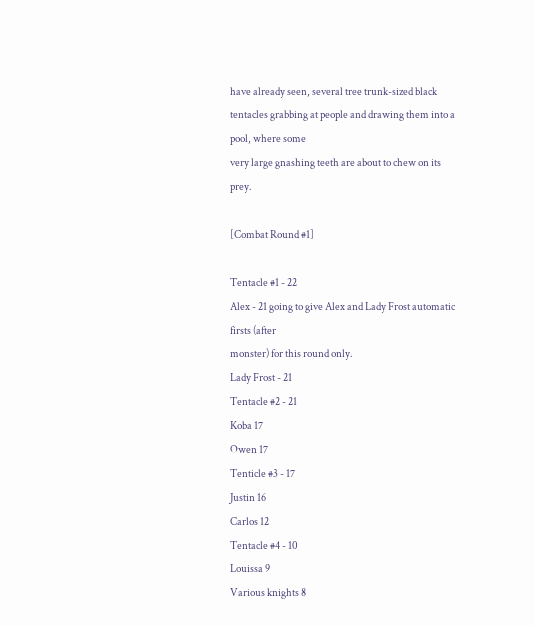have already seen, several tree trunk-sized black
tentacles grabbing at people and drawing them into a pool, where some
very large gnashing teeth are about to chew on its prey.

[Combat Round #1]

Tentacle #1 - 22
Alex - 21 going to give Alex and Lady Frost automatic firsts (after
monster) for this round only.
Lady Frost - 21
Tentacle #2 - 21
Koba 17
Owen 17
Tenticle #3 - 17
Justin 16
Carlos 12
Tentacle #4 - 10
Louissa 9
Various knights 8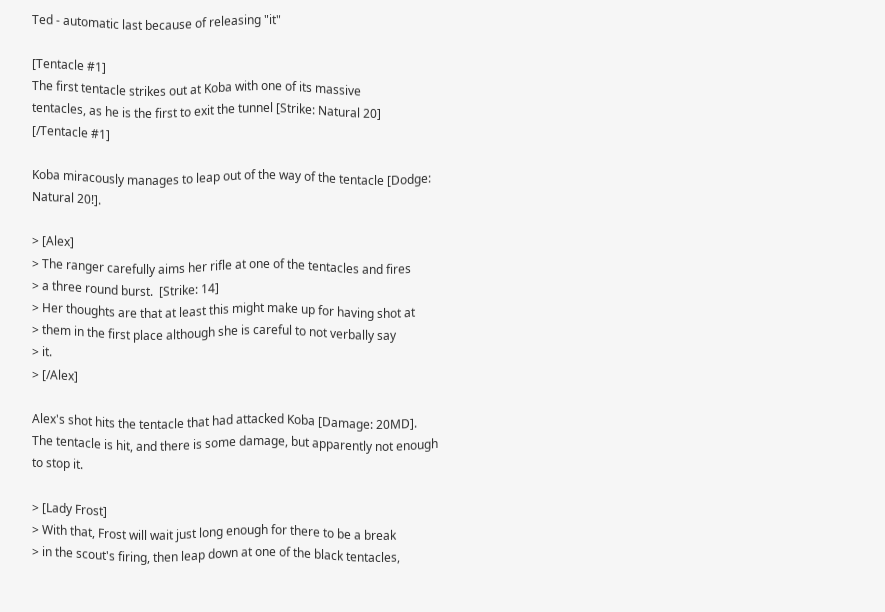Ted - automatic last because of releasing "it"

[Tentacle #1]
The first tentacle strikes out at Koba with one of its massive
tentacles, as he is the first to exit the tunnel [Strike: Natural 20]
[/Tentacle #1]

Koba miracously manages to leap out of the way of the tentacle [Dodge:
Natural 20!].

> [Alex]
> The ranger carefully aims her rifle at one of the tentacles and fires
> a three round burst.  [Strike: 14]
> Her thoughts are that at least this might make up for having shot at
> them in the first place although she is careful to not verbally say
> it.
> [/Alex]

Alex's shot hits the tentacle that had attacked Koba [Damage: 20MD].
The tentacle is hit, and there is some damage, but apparently not enough
to stop it.

> [Lady Frost]
> With that, Frost will wait just long enough for there to be a break
> in the scout's firing, then leap down at one of the black tentacles,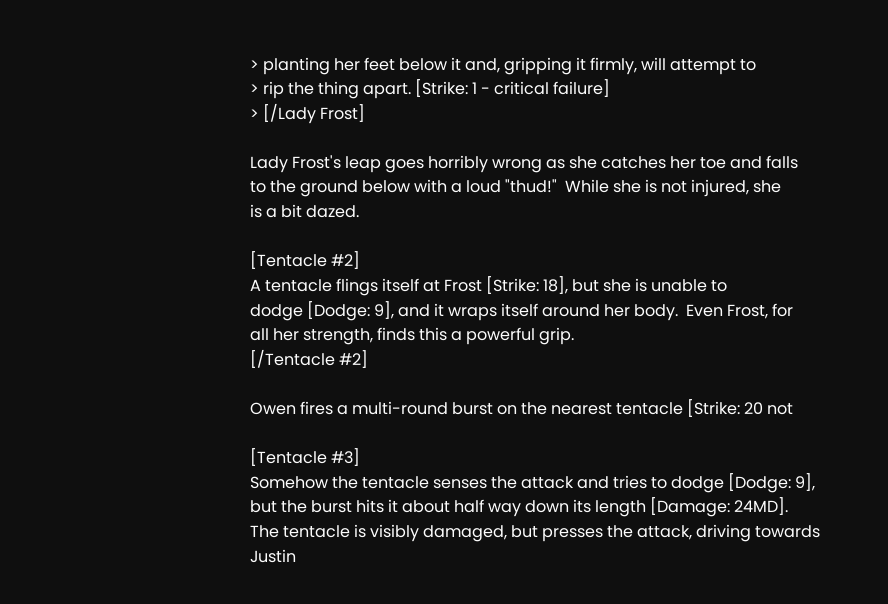> planting her feet below it and, gripping it firmly, will attempt to
> rip the thing apart. [Strike: 1 - critical failure]
> [/Lady Frost]

Lady Frost's leap goes horribly wrong as she catches her toe and falls
to the ground below with a loud "thud!"  While she is not injured, she
is a bit dazed.

[Tentacle #2]
A tentacle flings itself at Frost [Strike: 18], but she is unable to
dodge [Dodge: 9], and it wraps itself around her body.  Even Frost, for
all her strength, finds this a powerful grip.
[/Tentacle #2]

Owen fires a multi-round burst on the nearest tentacle [Strike: 20 not

[Tentacle #3]
Somehow the tentacle senses the attack and tries to dodge [Dodge: 9],
but the burst hits it about half way down its length [Damage: 24MD].
The tentacle is visibly damaged, but presses the attack, driving towards
Justin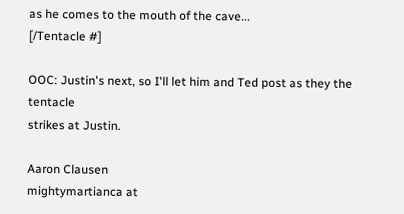as he comes to the mouth of the cave...
[/Tentacle #]

OOC: Justin's next, so I'll let him and Ted post as they the tentacle
strikes at Justin.

Aaron Clausen
mightymartianca at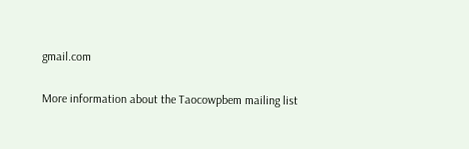gmail.com

More information about the Taocowpbem mailing list